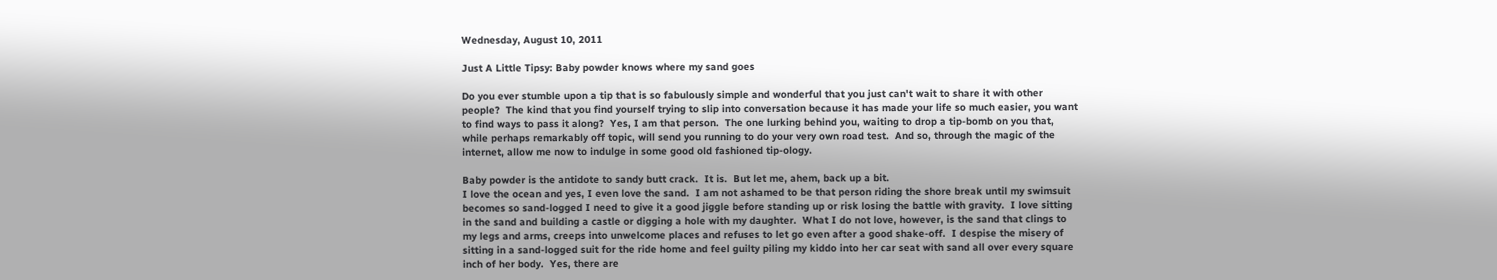Wednesday, August 10, 2011

Just A Little Tipsy: Baby powder knows where my sand goes

Do you ever stumble upon a tip that is so fabulously simple and wonderful that you just can't wait to share it with other people?  The kind that you find yourself trying to slip into conversation because it has made your life so much easier, you want to find ways to pass it along?  Yes, I am that person.  The one lurking behind you, waiting to drop a tip-bomb on you that, while perhaps remarkably off topic, will send you running to do your very own road test.  And so, through the magic of the internet, allow me now to indulge in some good old fashioned tip-ology.

Baby powder is the antidote to sandy butt crack.  It is.  But let me, ahem, back up a bit.
I love the ocean and yes, I even love the sand.  I am not ashamed to be that person riding the shore break until my swimsuit becomes so sand-logged I need to give it a good jiggle before standing up or risk losing the battle with gravity.  I love sitting in the sand and building a castle or digging a hole with my daughter.  What I do not love, however, is the sand that clings to my legs and arms, creeps into unwelcome places and refuses to let go even after a good shake-off.  I despise the misery of sitting in a sand-logged suit for the ride home and feel guilty piling my kiddo into her car seat with sand all over every square inch of her body.  Yes, there are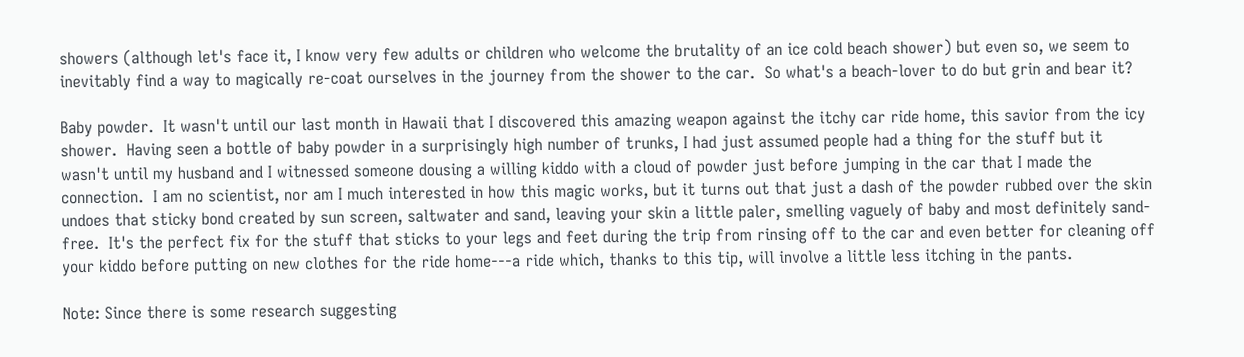showers (although let's face it, I know very few adults or children who welcome the brutality of an ice cold beach shower) but even so, we seem to inevitably find a way to magically re-coat ourselves in the journey from the shower to the car.  So what's a beach-lover to do but grin and bear it?

Baby powder.  It wasn't until our last month in Hawaii that I discovered this amazing weapon against the itchy car ride home, this savior from the icy shower.  Having seen a bottle of baby powder in a surprisingly high number of trunks, I had just assumed people had a thing for the stuff but it wasn't until my husband and I witnessed someone dousing a willing kiddo with a cloud of powder just before jumping in the car that I made the connection.  I am no scientist, nor am I much interested in how this magic works, but it turns out that just a dash of the powder rubbed over the skin undoes that sticky bond created by sun screen, saltwater and sand, leaving your skin a little paler, smelling vaguely of baby and most definitely sand-free.  It's the perfect fix for the stuff that sticks to your legs and feet during the trip from rinsing off to the car and even better for cleaning off your kiddo before putting on new clothes for the ride home---a ride which, thanks to this tip, will involve a little less itching in the pants.

Note: Since there is some research suggesting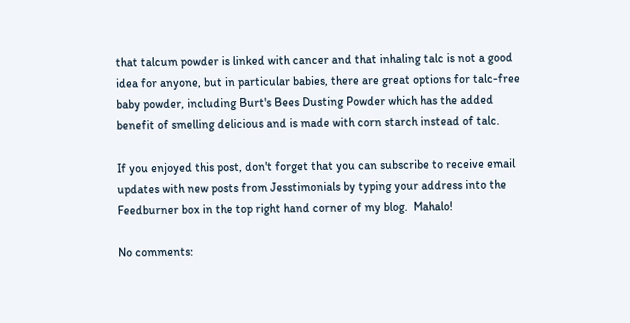that talcum powder is linked with cancer and that inhaling talc is not a good idea for anyone, but in particular babies, there are great options for talc-free baby powder, including Burt's Bees Dusting Powder which has the added benefit of smelling delicious and is made with corn starch instead of talc.

If you enjoyed this post, don't forget that you can subscribe to receive email updates with new posts from Jesstimonials by typing your address into the Feedburner box in the top right hand corner of my blog.  Mahalo!

No comments: